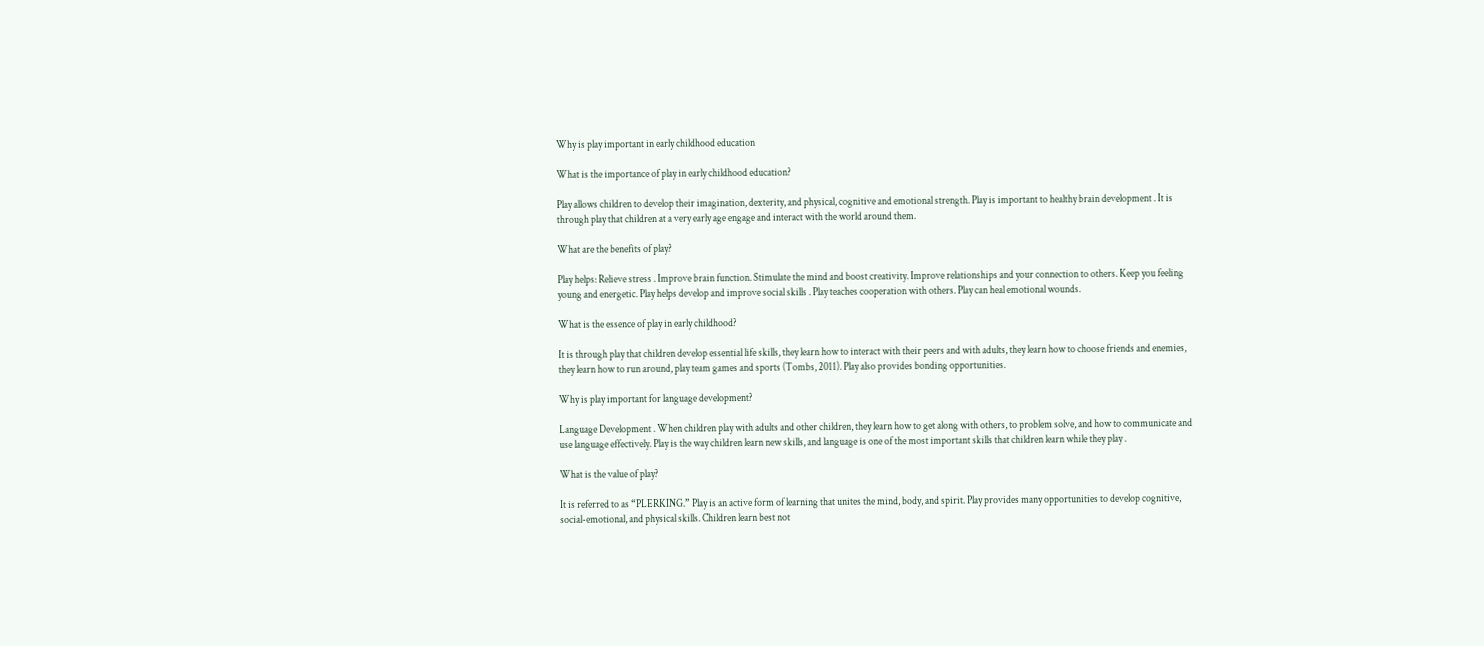Why is play important in early childhood education

What is the importance of play in early childhood education?

Play allows children to develop their imagination, dexterity, and physical, cognitive and emotional strength. Play is important to healthy brain development . It is through play that children at a very early age engage and interact with the world around them.

What are the benefits of play?

Play helps: Relieve stress . Improve brain function. Stimulate the mind and boost creativity. Improve relationships and your connection to others. Keep you feeling young and energetic. Play helps develop and improve social skills . Play teaches cooperation with others. Play can heal emotional wounds.

What is the essence of play in early childhood?

It is through play that children develop essential life skills, they learn how to interact with their peers and with adults, they learn how to choose friends and enemies, they learn how to run around, play team games and sports (Tombs, 2011). Play also provides bonding opportunities.

Why is play important for language development?

Language Development . When children play with adults and other children, they learn how to get along with others, to problem solve, and how to communicate and use language effectively. Play is the way children learn new skills, and language is one of the most important skills that children learn while they play .

What is the value of play?

It is referred to as “PLERKING.” Play is an active form of learning that unites the mind, body, and spirit. Play provides many opportunities to develop cognitive, social-emotional, and physical skills. Children learn best not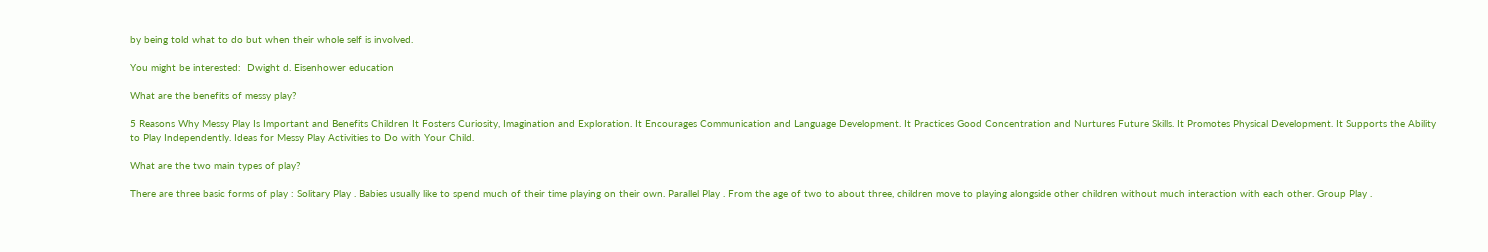by being told what to do but when their whole self is involved.

You might be interested:  Dwight d. Eisenhower education

What are the benefits of messy play?

5 Reasons Why Messy Play Is Important and Benefits Children It Fosters Curiosity, Imagination and Exploration. It Encourages Communication and Language Development. It Practices Good Concentration and Nurtures Future Skills. It Promotes Physical Development. It Supports the Ability to Play Independently. Ideas for Messy Play Activities to Do with Your Child.

What are the two main types of play?

There are three basic forms of play : Solitary Play . Babies usually like to spend much of their time playing on their own. Parallel Play . From the age of two to about three, children move to playing alongside other children without much interaction with each other. Group Play .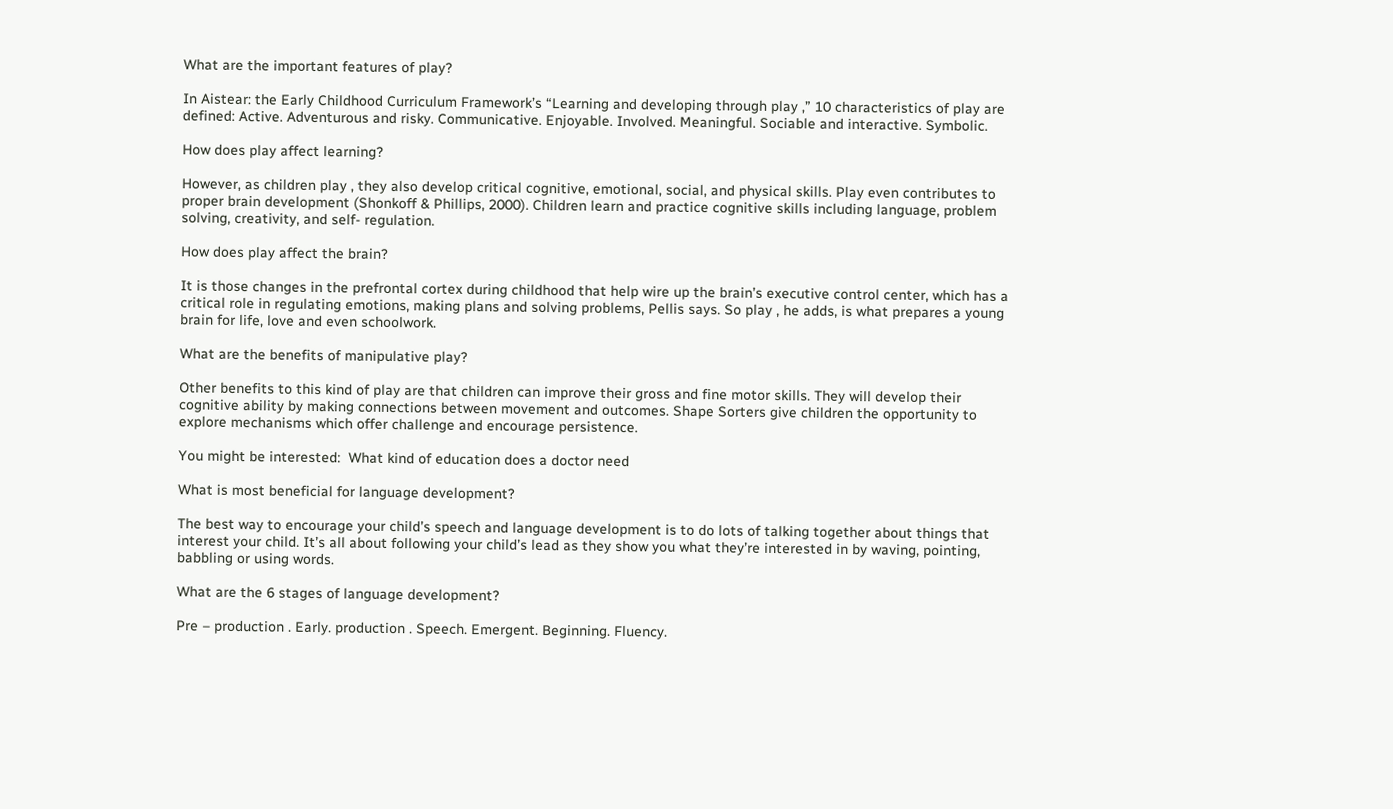What are the important features of play?

In Aistear: the Early Childhood Curriculum Framework’s “Learning and developing through play ,” 10 characteristics of play are defined: Active. Adventurous and risky. Communicative. Enjoyable. Involved. Meaningful. Sociable and interactive. Symbolic.

How does play affect learning?

However, as children play , they also develop critical cognitive, emotional, social, and physical skills. Play even contributes to proper brain development (Shonkoff & Phillips, 2000). Children learn and practice cognitive skills including language, problem solving, creativity, and self- regulation.

How does play affect the brain?

It is those changes in the prefrontal cortex during childhood that help wire up the brain’s executive control center, which has a critical role in regulating emotions, making plans and solving problems, Pellis says. So play , he adds, is what prepares a young brain for life, love and even schoolwork.

What are the benefits of manipulative play?

Other benefits to this kind of play are that children can improve their gross and fine motor skills. They will develop their cognitive ability by making connections between movement and outcomes. Shape Sorters give children the opportunity to explore mechanisms which offer challenge and encourage persistence.

You might be interested:  What kind of education does a doctor need

What is most beneficial for language development?

The best way to encourage your child’s speech and language development is to do lots of talking together about things that interest your child. It’s all about following your child’s lead as they show you what they’re interested in by waving, pointing, babbling or using words.

What are the 6 stages of language development?

Pre – production . Early. production . Speech. Emergent. Beginning. Fluency.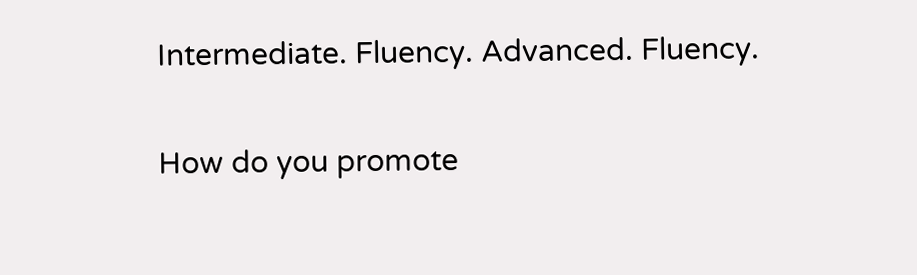Intermediate. Fluency. Advanced. Fluency.

How do you promote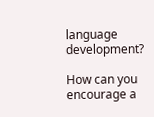language development?

How can you encourage a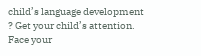child’s language development ? Get your child’s attention. Face your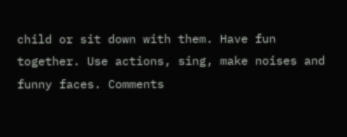child or sit down with them. Have fun together. Use actions, sing, make noises and funny faces. Comments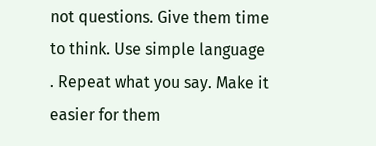not questions. Give them time to think. Use simple language . Repeat what you say. Make it easier for them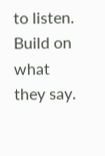to listen. Build on what they say.